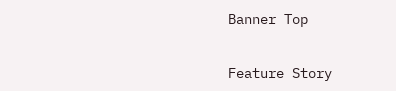Banner Top


Feature Story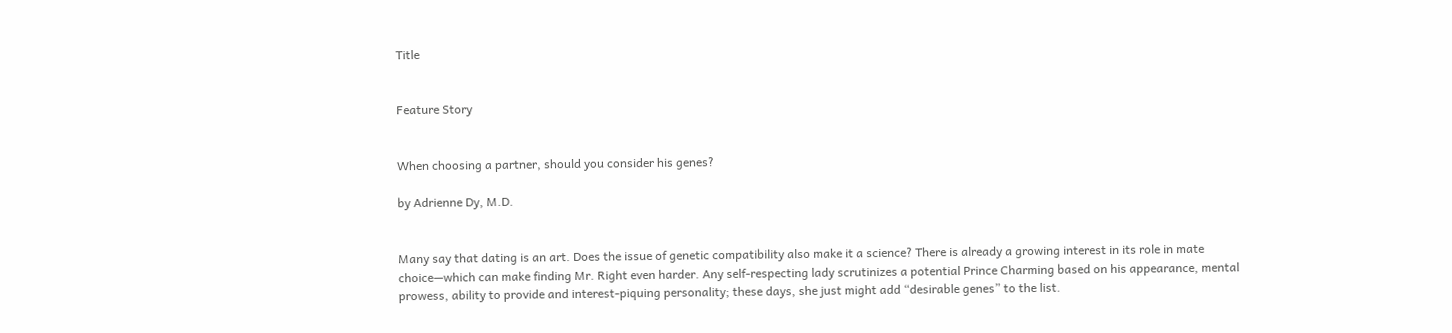Title


Feature Story


When choosing a partner, should you consider his genes?

by Adrienne Dy, M.D.


Many say that dating is an art. Does the issue of genetic compatibility also make it a science? There is already a growing interest in its role in mate choice—which can make finding Mr. Right even harder. Any self-respecting lady scrutinizes a potential Prince Charming based on his appearance, mental prowess, ability to provide and interest-piquing personality; these days, she just might add “desirable genes” to the list.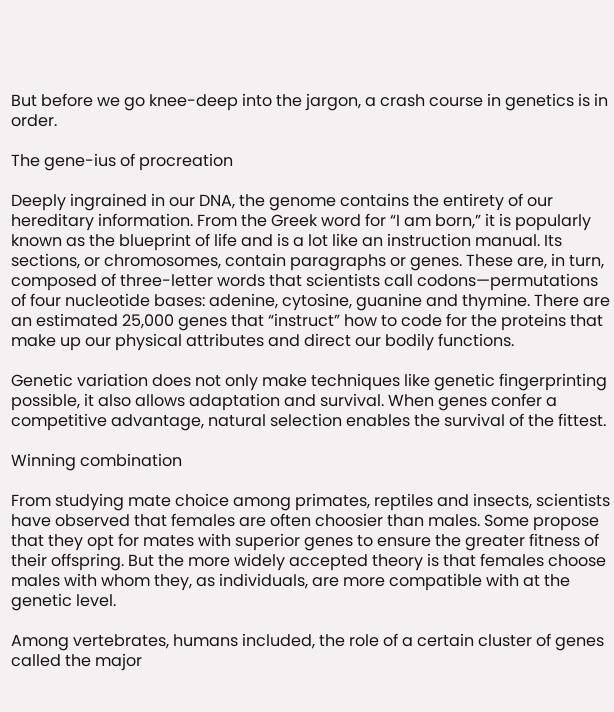But before we go knee-deep into the jargon, a crash course in genetics is in order.

The gene-ius of procreation

Deeply ingrained in our DNA, the genome contains the entirety of our hereditary information. From the Greek word for “I am born,” it is popularly known as the blueprint of life and is a lot like an instruction manual. Its sections, or chromosomes, contain paragraphs or genes. These are, in turn, composed of three-letter words that scientists call codons—permutations of four nucleotide bases: adenine, cytosine, guanine and thymine. There are an estimated 25,000 genes that “instruct” how to code for the proteins that make up our physical attributes and direct our bodily functions.

Genetic variation does not only make techniques like genetic fingerprinting possible, it also allows adaptation and survival. When genes confer a competitive advantage, natural selection enables the survival of the fittest.

Winning combination

From studying mate choice among primates, reptiles and insects, scientists have observed that females are often choosier than males. Some propose that they opt for mates with superior genes to ensure the greater fitness of their offspring. But the more widely accepted theory is that females choose males with whom they, as individuals, are more compatible with at the genetic level.

Among vertebrates, humans included, the role of a certain cluster of genes called the major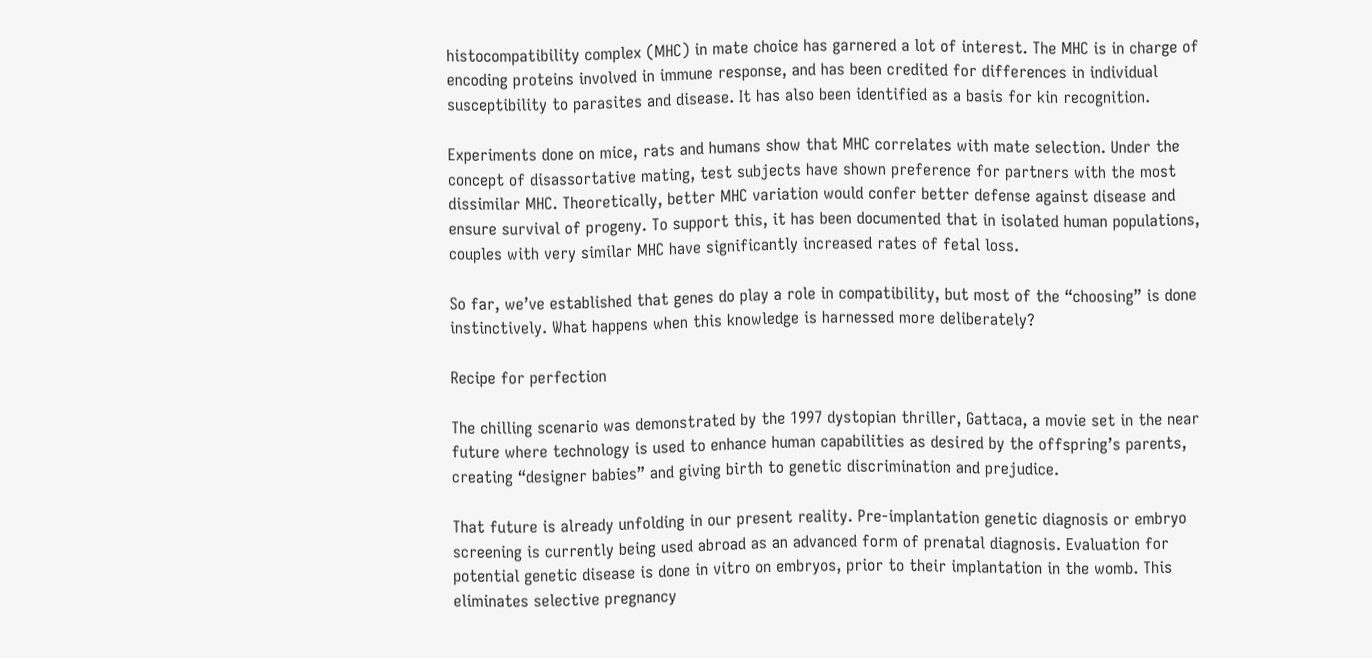histocompatibility complex (MHC) in mate choice has garnered a lot of interest. The MHC is in charge of encoding proteins involved in immune response, and has been credited for differences in individual susceptibility to parasites and disease. It has also been identified as a basis for kin recognition.

Experiments done on mice, rats and humans show that MHC correlates with mate selection. Under the concept of disassortative mating, test subjects have shown preference for partners with the most dissimilar MHC. Theoretically, better MHC variation would confer better defense against disease and ensure survival of progeny. To support this, it has been documented that in isolated human populations, couples with very similar MHC have significantly increased rates of fetal loss.

So far, we’ve established that genes do play a role in compatibility, but most of the “choosing” is done instinctively. What happens when this knowledge is harnessed more deliberately?

Recipe for perfection

The chilling scenario was demonstrated by the 1997 dystopian thriller, Gattaca, a movie set in the near future where technology is used to enhance human capabilities as desired by the offspring’s parents, creating “designer babies” and giving birth to genetic discrimination and prejudice.

That future is already unfolding in our present reality. Pre-implantation genetic diagnosis or embryo screening is currently being used abroad as an advanced form of prenatal diagnosis. Evaluation for potential genetic disease is done in vitro on embryos, prior to their implantation in the womb. This eliminates selective pregnancy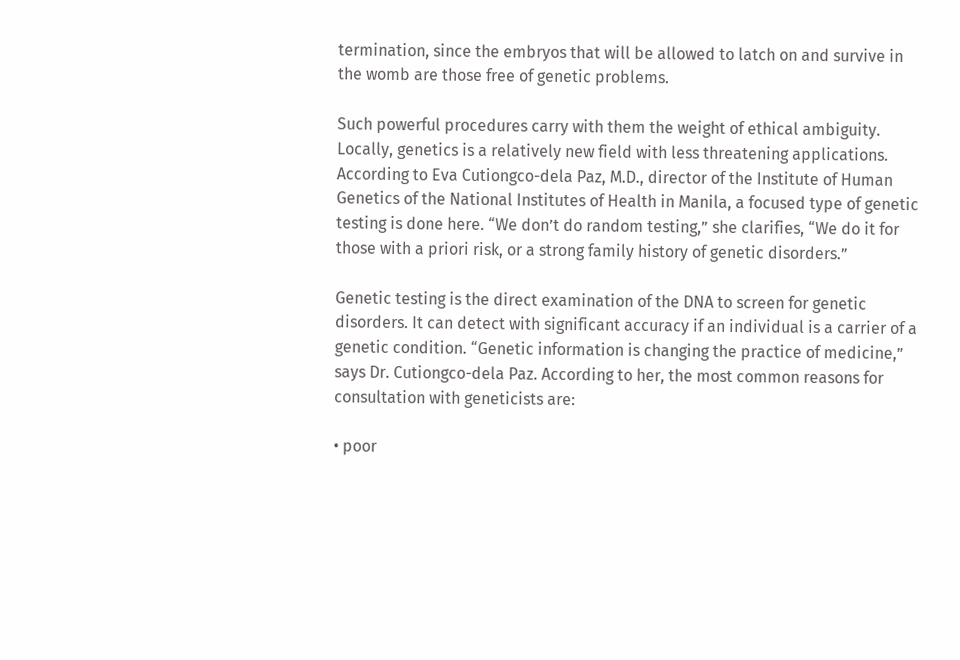termination, since the embryos that will be allowed to latch on and survive in the womb are those free of genetic problems.

Such powerful procedures carry with them the weight of ethical ambiguity. Locally, genetics is a relatively new field with less threatening applications. According to Eva Cutiongco-dela Paz, M.D., director of the Institute of Human Genetics of the National Institutes of Health in Manila, a focused type of genetic testing is done here. “We don’t do random testing,” she clarifies, “We do it for those with a priori risk, or a strong family history of genetic disorders.”

Genetic testing is the direct examination of the DNA to screen for genetic disorders. It can detect with significant accuracy if an individual is a carrier of a genetic condition. “Genetic information is changing the practice of medicine,” says Dr. Cutiongco-dela Paz. According to her, the most common reasons for consultation with geneticists are:

• poor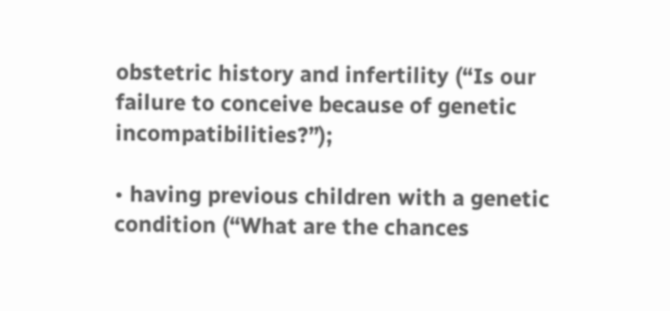obstetric history and infertility (“Is our failure to conceive because of genetic incompatibilities?”);

• having previous children with a genetic condition (“What are the chances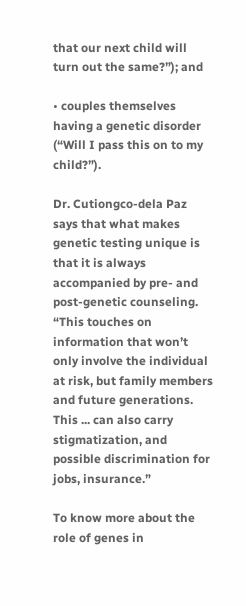that our next child will turn out the same?”); and

• couples themselves having a genetic disorder (“Will I pass this on to my child?”).

Dr. Cutiongco-dela Paz says that what makes genetic testing unique is that it is always accompanied by pre- and post-genetic counseling. “This touches on information that won’t only involve the individual at risk, but family members and future generations. This ... can also carry stigmatization, and possible discrimination for jobs, insurance.”

To know more about the role of genes in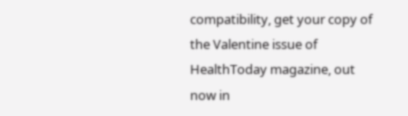compatibility, get your copy of the Valentine issue of HealthToday magazine, out now in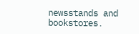newsstands and bookstores.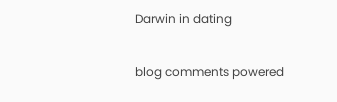Darwin in dating

blog comments powered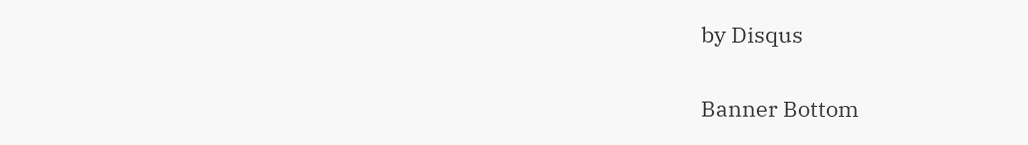by Disqus

Banner Bottom